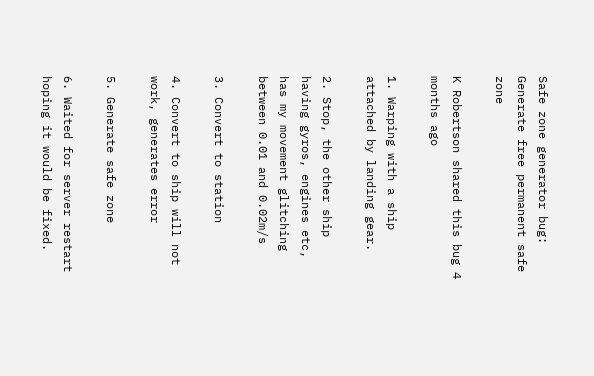Safe zone generator bug: Generate free permanent safe zone

K Robertson shared this bug 4 months ago

1. Warping with a ship attached by landing gear.

2. Stop, the other ship having gyros, engines etc, has my movement glitching between 0.01 and 0.02m/s

3. Convert to station

4. Convert to ship will not work, generates error

5. Generate safe zone

6. Waited for server restart hoping it would be fixed.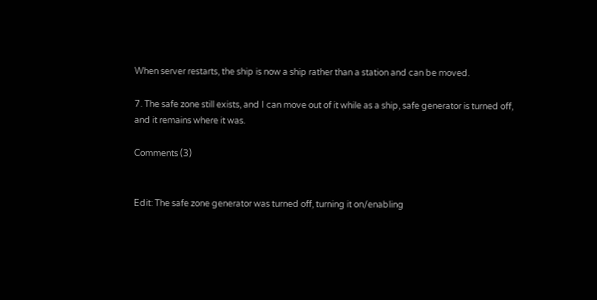When server restarts, the ship is now a ship rather than a station and can be moved.

7. The safe zone still exists, and I can move out of it while as a ship, safe generator is turned off, and it remains where it was.

Comments (3)


Edit: The safe zone generator was turned off, turning it on/enabling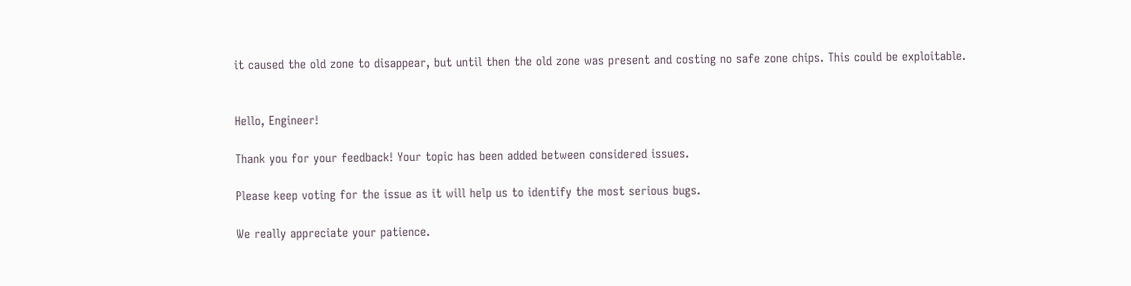it caused the old zone to disappear, but until then the old zone was present and costing no safe zone chips. This could be exploitable.


Hello, Engineer!

Thank you for your feedback! Your topic has been added between considered issues.

Please keep voting for the issue as it will help us to identify the most serious bugs.

We really appreciate your patience.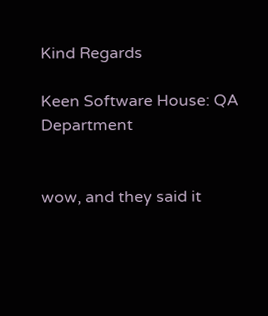Kind Regards

Keen Software House: QA Department


wow, and they said it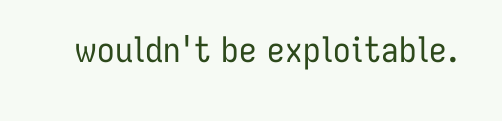wouldn't be exploitable.